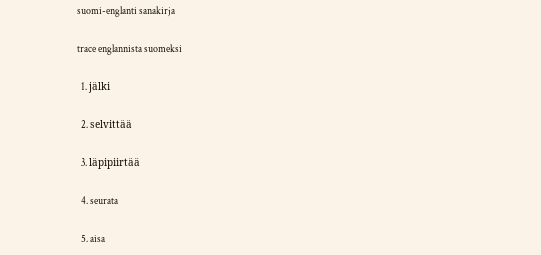suomi-englanti sanakirja

trace englannista suomeksi

  1. jälki

  2. selvittää

  3. läpipiirtää

  4. seurata

  5. aisa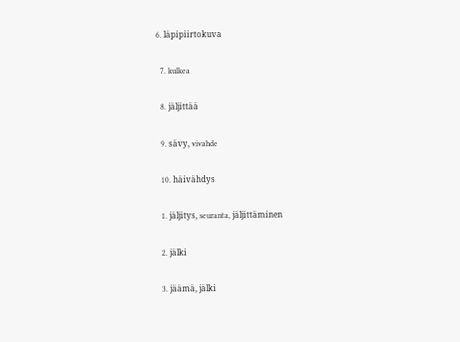6. läpipiirtokuva

  7. kulkea

  8. jäljittää

  9. sävy, vivahde

  10. häivähdys

  1. jäljitys, seuranta, jäljittäminen

  2. jälki

  3. jäämä, jälki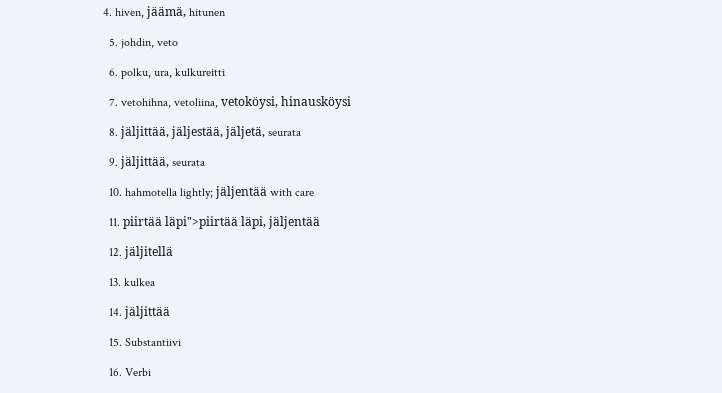4. hiven, jäämä, hitunen

  5. johdin, veto

  6. polku, ura, kulkureitti

  7. vetohihna, vetoliina, vetoköysi, hinausköysi

  8. jäljittää, jäljestää, jäljetä, seurata

  9. jäljittää, seurata

  10. hahmotella lightly; jäljentää with care

  11. piirtää läpi">piirtää läpi, jäljentää

  12. jäljitellä

  13. kulkea

  14. jäljittää

  15. Substantiivi

  16. Verbi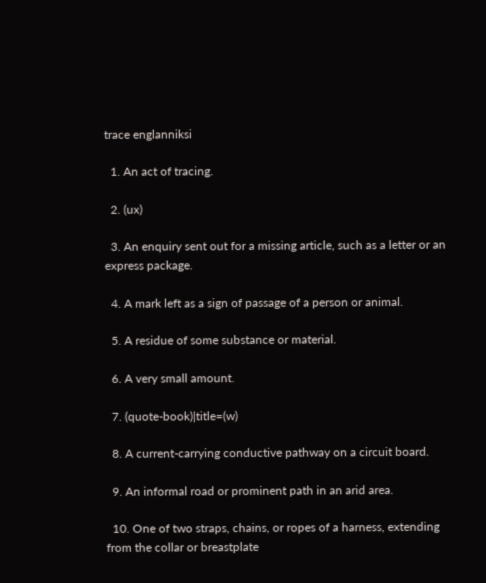trace englanniksi

  1. An act of tracing.

  2. (ux)

  3. An enquiry sent out for a missing article, such as a letter or an express package.

  4. A mark left as a sign of passage of a person or animal.

  5. A residue of some substance or material.

  6. A very small amount.

  7. (quote-book)|title=(w)

  8. A current-carrying conductive pathway on a circuit board.

  9. An informal road or prominent path in an arid area.

  10. One of two straps, chains, or ropes of a harness, extending from the collar or breastplate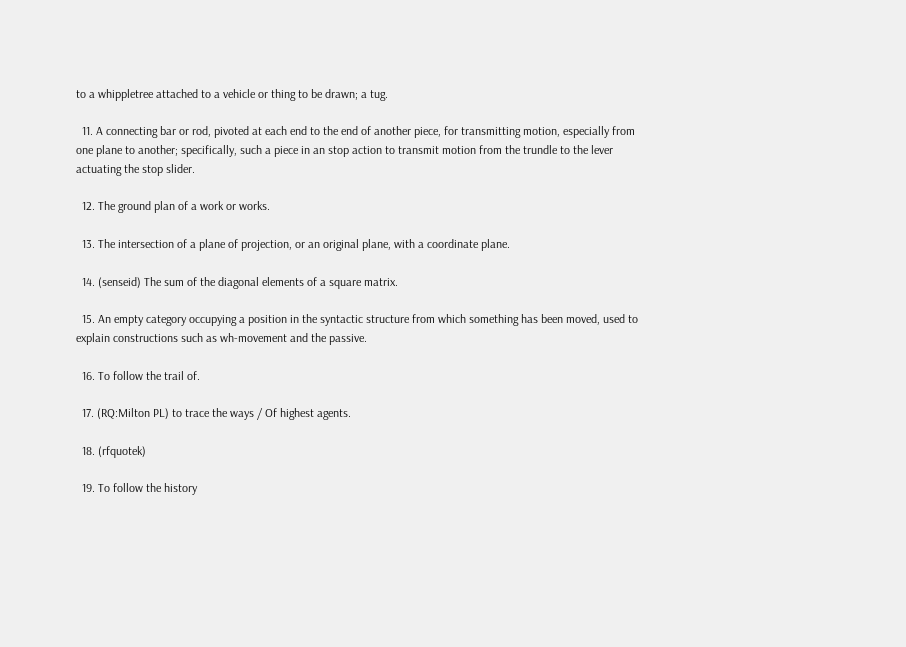to a whippletree attached to a vehicle or thing to be drawn; a tug.

  11. A connecting bar or rod, pivoted at each end to the end of another piece, for transmitting motion, especially from one plane to another; specifically, such a piece in an stop action to transmit motion from the trundle to the lever actuating the stop slider.

  12. The ground plan of a work or works.

  13. The intersection of a plane of projection, or an original plane, with a coordinate plane.

  14. (senseid) The sum of the diagonal elements of a square matrix.

  15. An empty category occupying a position in the syntactic structure from which something has been moved, used to explain constructions such as wh-movement and the passive.

  16. To follow the trail of.

  17. (RQ:Milton PL) to trace the ways / Of highest agents.

  18. (rfquotek)

  19. To follow the history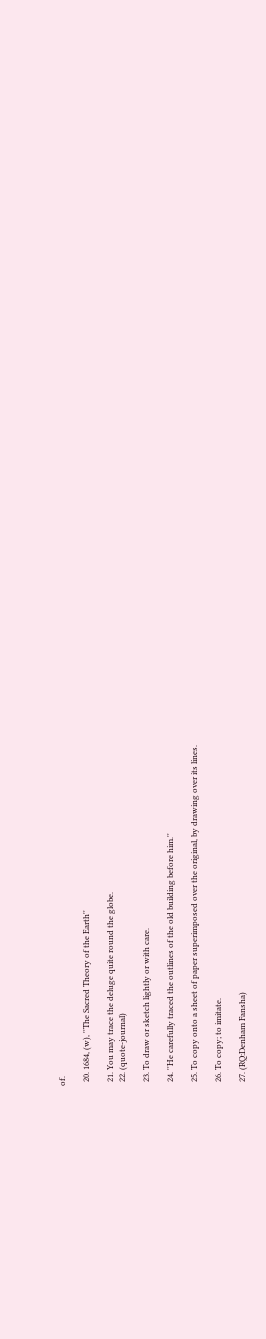of.

  20. 1684, (w), ''The Sacred Theory of the Earth''

  21. You may trace the deluge quite round the globe.
  22. (quote-journal)

  23. To draw or sketch lightly or with care.

  24. ''He carefully traced the outlines of the old building before him.''

  25. To copy onto a sheet of paper superimposed over the original, by drawing over its lines.

  26. To copy; to imitate.

  27. (RQ:Denham Fansha)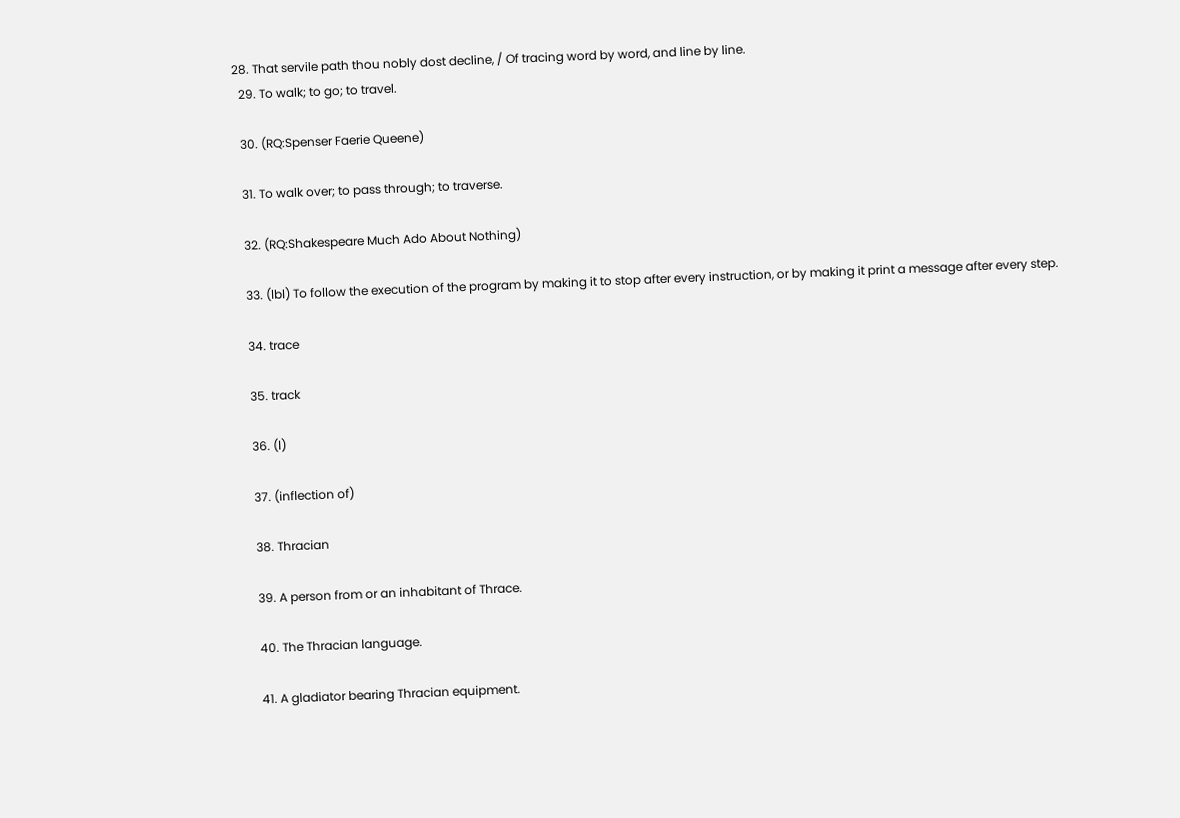28. That servile path thou nobly dost decline, / Of tracing word by word, and line by line.
  29. To walk; to go; to travel.

  30. (RQ:Spenser Faerie Queene)

  31. To walk over; to pass through; to traverse.

  32. (RQ:Shakespeare Much Ado About Nothing)

  33. (lbl) To follow the execution of the program by making it to stop after every instruction, or by making it print a message after every step.

  34. trace

  35. track

  36. (l)

  37. (inflection of)

  38. Thracian

  39. A person from or an inhabitant of Thrace.

  40. The Thracian language.

  41. A gladiator bearing Thracian equipment.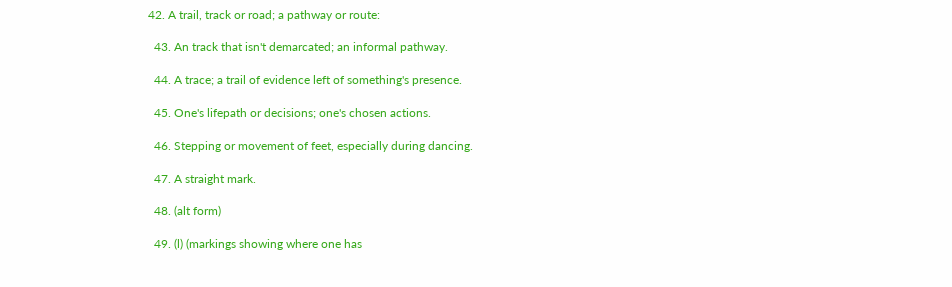42. A trail, track or road; a pathway or route:

  43. An track that isn't demarcated; an informal pathway.

  44. A trace; a trail of evidence left of something's presence.

  45. One's lifepath or decisions; one's chosen actions.

  46. Stepping or movement of feet, especially during dancing.

  47. A straight mark.

  48. (alt form)

  49. (l) (markings showing where one has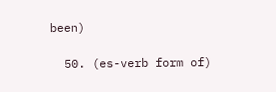been)

  50. (es-verb form of)